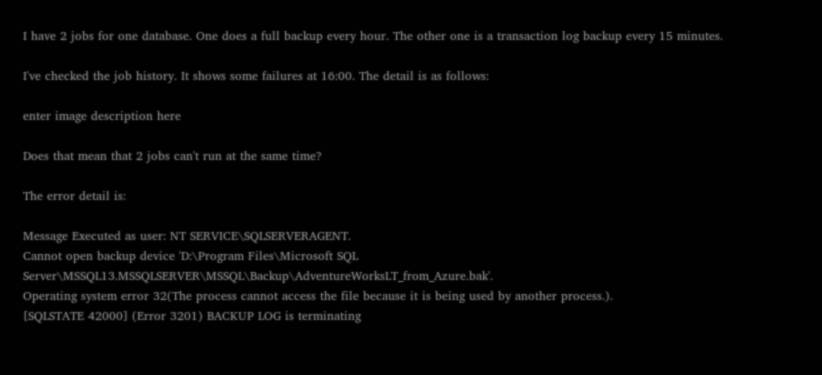I have 2 jobs for one database. One does a full backup every hour. The other one is a transaction log backup every 15 minutes.

I've checked the job history. It shows some failures at 16:00. The detail is as follows:

enter image description here

Does that mean that 2 jobs can't run at the same time?

The error detail is:

Message Executed as user: NT SERVICE\SQLSERVERAGENT.
Cannot open backup device 'D:\Program Files\Microsoft SQL Server\MSSQL13.MSSQLSERVER\MSSQL\Backup\AdventureWorksLT_from_Azure.bak'.
Operating system error 32(The process cannot access the file because it is being used by another process.).
[SQLSTATE 42000] (Error 3201) BACKUP LOG is terminating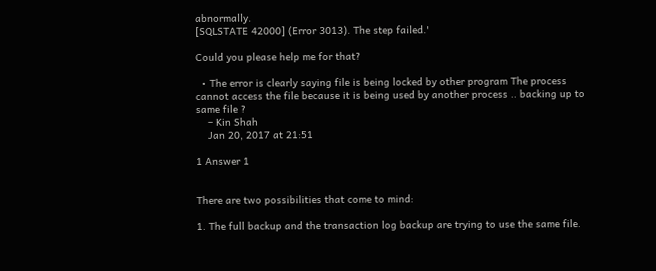abnormally.
[SQLSTATE 42000] (Error 3013). The step failed.'

Could you please help me for that?

  • The error is clearly saying file is being locked by other program The process cannot access the file because it is being used by another process .. backing up to same file ?
    – Kin Shah
    Jan 20, 2017 at 21:51

1 Answer 1


There are two possibilities that come to mind:

1. The full backup and the transaction log backup are trying to use the same file.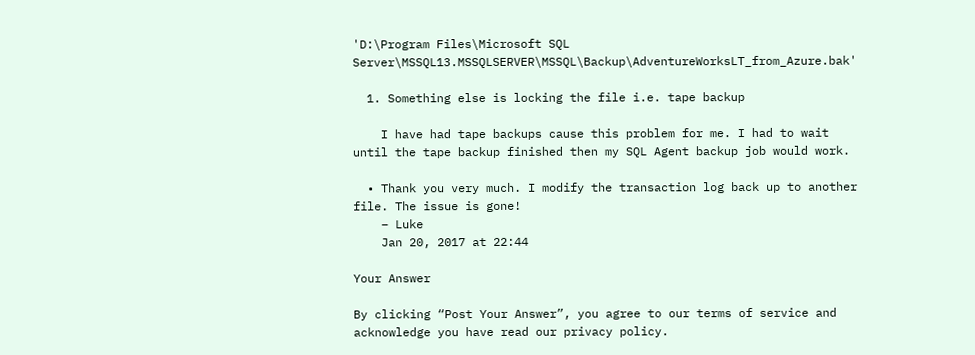'D:\Program Files\Microsoft SQL Server\MSSQL13.MSSQLSERVER\MSSQL\Backup\AdventureWorksLT_from_Azure.bak'

  1. Something else is locking the file i.e. tape backup

    I have had tape backups cause this problem for me. I had to wait until the tape backup finished then my SQL Agent backup job would work.

  • Thank you very much. I modify the transaction log back up to another file. The issue is gone!
    – Luke
    Jan 20, 2017 at 22:44

Your Answer

By clicking “Post Your Answer”, you agree to our terms of service and acknowledge you have read our privacy policy.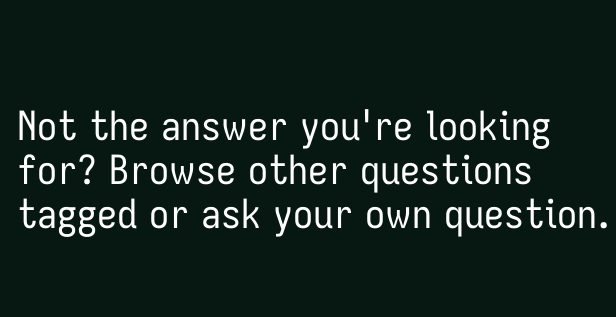Not the answer you're looking for? Browse other questions tagged or ask your own question.